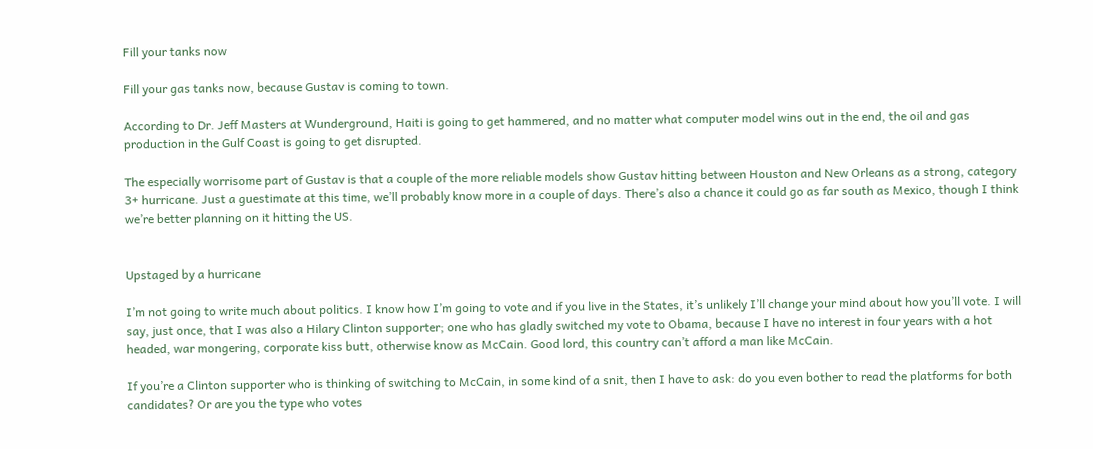Fill your tanks now

Fill your gas tanks now, because Gustav is coming to town.

According to Dr. Jeff Masters at Wunderground, Haiti is going to get hammered, and no matter what computer model wins out in the end, the oil and gas production in the Gulf Coast is going to get disrupted.

The especially worrisome part of Gustav is that a couple of the more reliable models show Gustav hitting between Houston and New Orleans as a strong, category 3+ hurricane. Just a guestimate at this time, we’ll probably know more in a couple of days. There’s also a chance it could go as far south as Mexico, though I think we’re better planning on it hitting the US.


Upstaged by a hurricane

I’m not going to write much about politics. I know how I’m going to vote and if you live in the States, it’s unlikely I’ll change your mind about how you’ll vote. I will say, just once, that I was also a Hilary Clinton supporter; one who has gladly switched my vote to Obama, because I have no interest in four years with a hot headed, war mongering, corporate kiss butt, otherwise know as McCain. Good lord, this country can’t afford a man like McCain.

If you’re a Clinton supporter who is thinking of switching to McCain, in some kind of a snit, then I have to ask: do you even bother to read the platforms for both candidates? Or are you the type who votes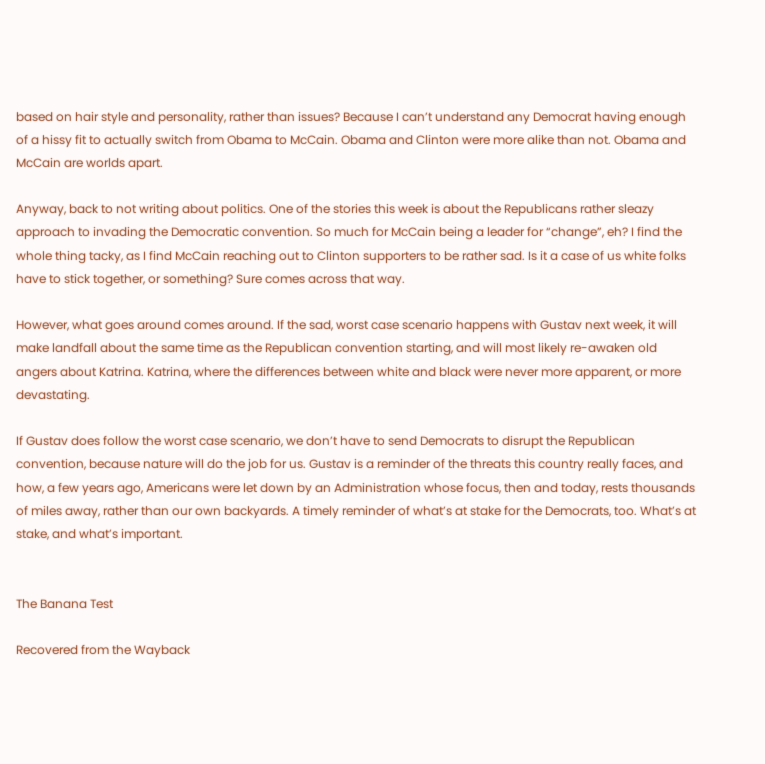based on hair style and personality, rather than issues? Because I can’t understand any Democrat having enough of a hissy fit to actually switch from Obama to McCain. Obama and Clinton were more alike than not. Obama and McCain are worlds apart.

Anyway, back to not writing about politics. One of the stories this week is about the Republicans rather sleazy approach to invading the Democratic convention. So much for McCain being a leader for “change”, eh? I find the whole thing tacky, as I find McCain reaching out to Clinton supporters to be rather sad. Is it a case of us white folks have to stick together, or something? Sure comes across that way.

However, what goes around comes around. If the sad, worst case scenario happens with Gustav next week, it will make landfall about the same time as the Republican convention starting, and will most likely re-awaken old angers about Katrina. Katrina, where the differences between white and black were never more apparent, or more devastating.

If Gustav does follow the worst case scenario, we don’t have to send Democrats to disrupt the Republican convention, because nature will do the job for us. Gustav is a reminder of the threats this country really faces, and how, a few years ago, Americans were let down by an Administration whose focus, then and today, rests thousands of miles away, rather than our own backyards. A timely reminder of what’s at stake for the Democrats, too. What’s at stake, and what’s important.


The Banana Test

Recovered from the Wayback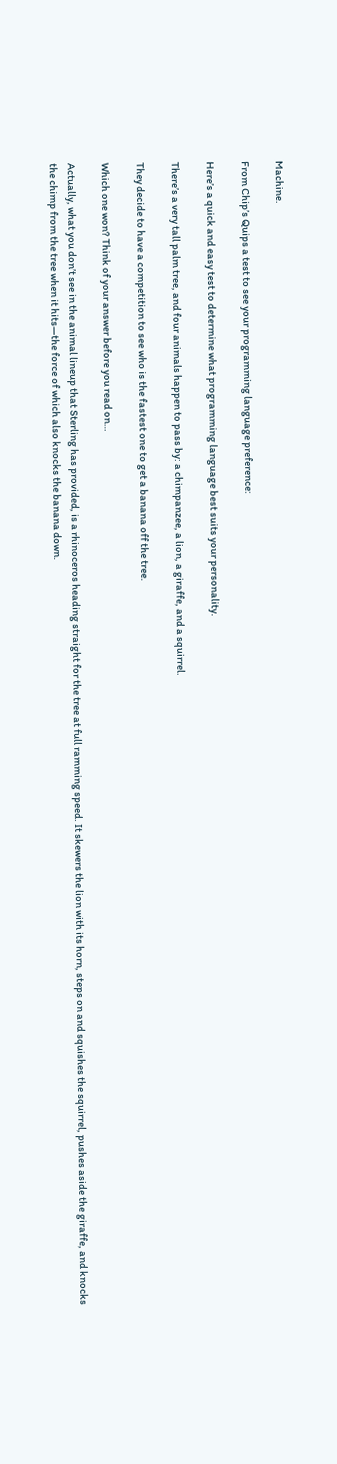Machine.

From Chip’s Quips a test to see your programming language preference:

Here’s a quick and easy test to determine what programming language best suits your personality.

There’s a very tall palm tree, and four animals happen to pass by: a chimpanzee, a lion, a giraffe, and a squirrel.

They decide to have a competition to see who is the fastest one to get a banana off the tree.

Which one won? Think of your answer before you read on…

Actually, what you don’t see in the animal lineup that Sterling has provided, is a rhinoceros heading straight for the tree at full ramming speed. It skewers the lion with its horn, steps on and squishes the squirrel, pushes aside the giraffe, and knocks the chimp from the tree when it hits—the force of which also knocks the banana down.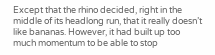Except that the rhino decided, right in the middle of its headlong run, that it really doesn’t like bananas. However, it had built up too much momentum to be able to stop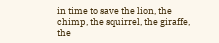in time to save the lion, the chimp, the squirrel, the giraffe, the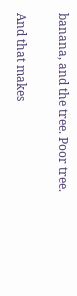banana, and the tree. Poor tree.

And that makes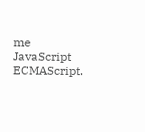me JavaScript ECMAScript.